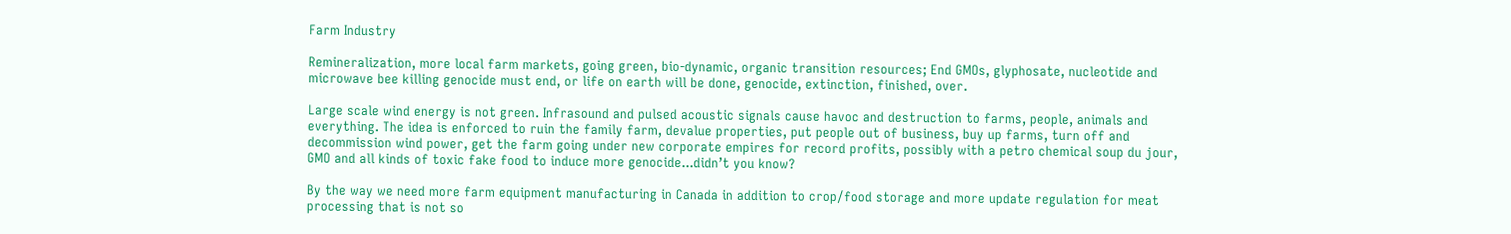Farm Industry

Remineralization, more local farm markets, going green, bio-dynamic, organic transition resources; End GMOs, glyphosate, nucleotide and microwave bee killing genocide must end, or life on earth will be done, genocide, extinction, finished, over.

Large scale wind energy is not green. Infrasound and pulsed acoustic signals cause havoc and destruction to farms, people, animals and everything. The idea is enforced to ruin the family farm, devalue properties, put people out of business, buy up farms, turn off and decommission wind power, get the farm going under new corporate empires for record profits, possibly with a petro chemical soup du jour, GMO and all kinds of toxic fake food to induce more genocide...didn’t you know?

By the way we need more farm equipment manufacturing in Canada in addition to crop/food storage and more update regulation for meat processing that is not so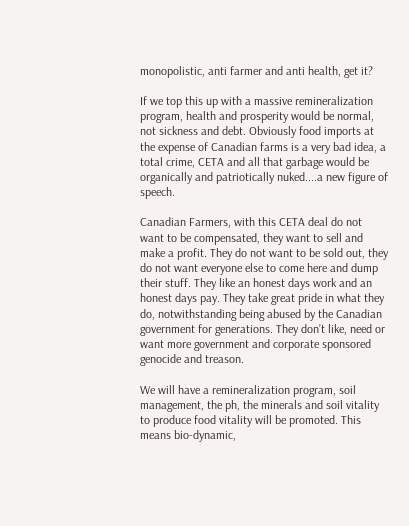monopolistic, anti farmer and anti health, get it?

If we top this up with a massive remineralization program, health and prosperity would be normal, not sickness and debt. Obviously food imports at the expense of Canadian farms is a very bad idea, a total crime, CETA and all that garbage would be organically and patriotically nuked....a new figure of speech.

Canadian Farmers, with this CETA deal do not want to be compensated, they want to sell and make a profit. They do not want to be sold out, they do not want everyone else to come here and dump their stuff. They like an honest days work and an honest days pay. They take great pride in what they do, notwithstanding being abused by the Canadian government for generations. They don’t like, need or want more government and corporate sponsored genocide and treason.

We will have a remineralization program, soil management, the ph, the minerals and soil vitality to produce food vitality will be promoted. This means bio-dynamic,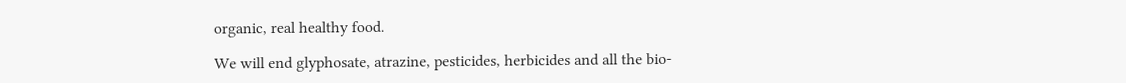organic, real healthy food.

We will end glyphosate, atrazine, pesticides, herbicides and all the bio-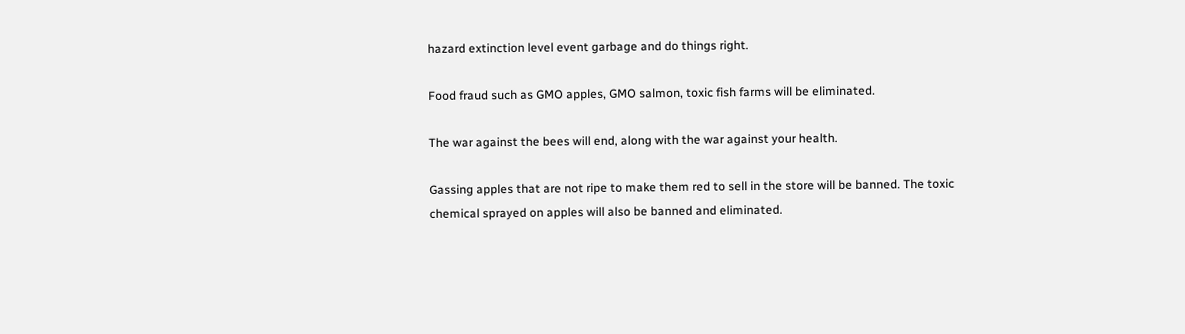hazard extinction level event garbage and do things right.

Food fraud such as GMO apples, GMO salmon, toxic fish farms will be eliminated.

The war against the bees will end, along with the war against your health.

Gassing apples that are not ripe to make them red to sell in the store will be banned. The toxic chemical sprayed on apples will also be banned and eliminated.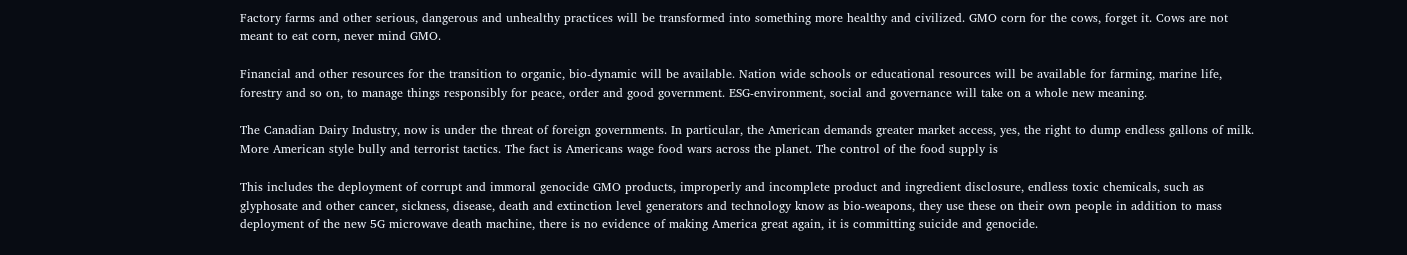Factory farms and other serious, dangerous and unhealthy practices will be transformed into something more healthy and civilized. GMO corn for the cows, forget it. Cows are not meant to eat corn, never mind GMO.

Financial and other resources for the transition to organic, bio-dynamic will be available. Nation wide schools or educational resources will be available for farming, marine life, forestry and so on, to manage things responsibly for peace, order and good government. ESG-environment, social and governance will take on a whole new meaning.

The Canadian Dairy Industry, now is under the threat of foreign governments. In particular, the American demands greater market access, yes, the right to dump endless gallons of milk. More American style bully and terrorist tactics. The fact is Americans wage food wars across the planet. The control of the food supply is

This includes the deployment of corrupt and immoral genocide GMO products, improperly and incomplete product and ingredient disclosure, endless toxic chemicals, such as glyphosate and other cancer, sickness, disease, death and extinction level generators and technology know as bio-weapons, they use these on their own people in addition to mass deployment of the new 5G microwave death machine, there is no evidence of making America great again, it is committing suicide and genocide.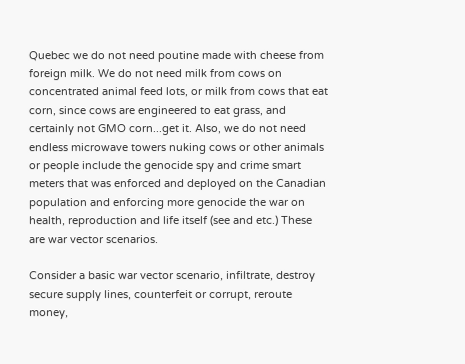Quebec we do not need poutine made with cheese from foreign milk. We do not need milk from cows on concentrated animal feed lots, or milk from cows that eat corn, since cows are engineered to eat grass, and certainly not GMO corn...get it. Also, we do not need endless microwave towers nuking cows or other animals or people include the genocide spy and crime smart meters that was enforced and deployed on the Canadian population and enforcing more genocide the war on health, reproduction and life itself (see and etc.) These are war vector scenarios.

Consider a basic war vector scenario, infiltrate, destroy secure supply lines, counterfeit or corrupt, reroute money,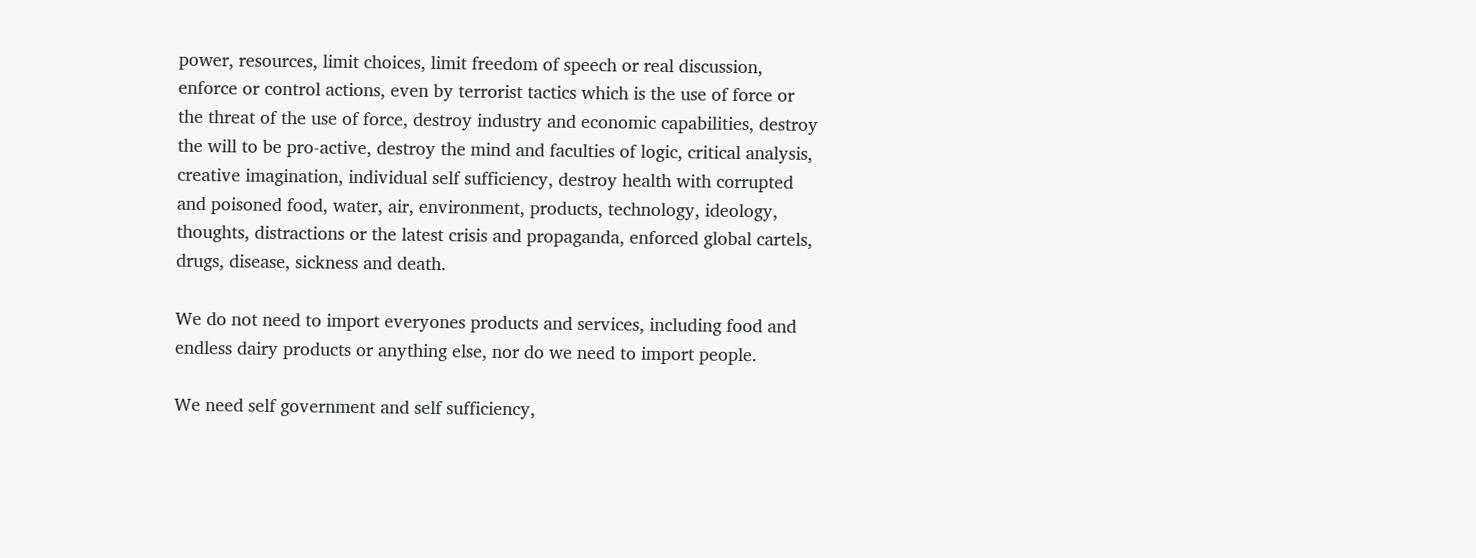power, resources, limit choices, limit freedom of speech or real discussion, enforce or control actions, even by terrorist tactics which is the use of force or the threat of the use of force, destroy industry and economic capabilities, destroy the will to be pro-active, destroy the mind and faculties of logic, critical analysis, creative imagination, individual self sufficiency, destroy health with corrupted and poisoned food, water, air, environment, products, technology, ideology, thoughts, distractions or the latest crisis and propaganda, enforced global cartels, drugs, disease, sickness and death.

We do not need to import everyones products and services, including food and endless dairy products or anything else, nor do we need to import people.

We need self government and self sufficiency,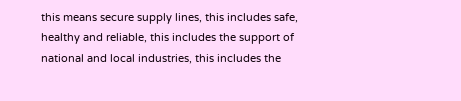this means secure supply lines, this includes safe, healthy and reliable, this includes the support of national and local industries, this includes the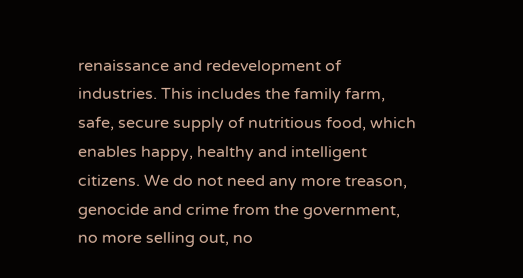renaissance and redevelopment of industries. This includes the family farm, safe, secure supply of nutritious food, which enables happy, healthy and intelligent citizens. We do not need any more treason, genocide and crime from the government, no more selling out, no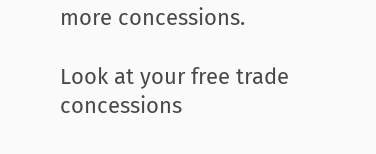more concessions.

Look at your free trade concessions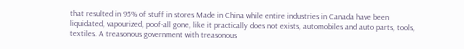that resulted in 95% of stuff in stores Made in China while entire industries in Canada have been liquidated, vapourized, poof-all gone, like it practically does not exists, automobiles and auto parts, tools, textiles. A treasonous government with treasonous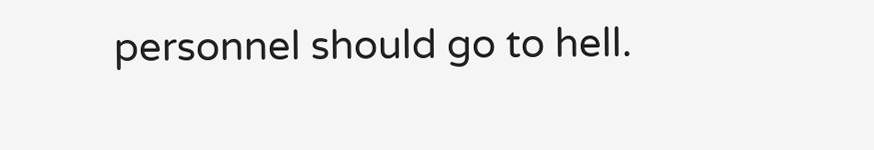personnel should go to hell.